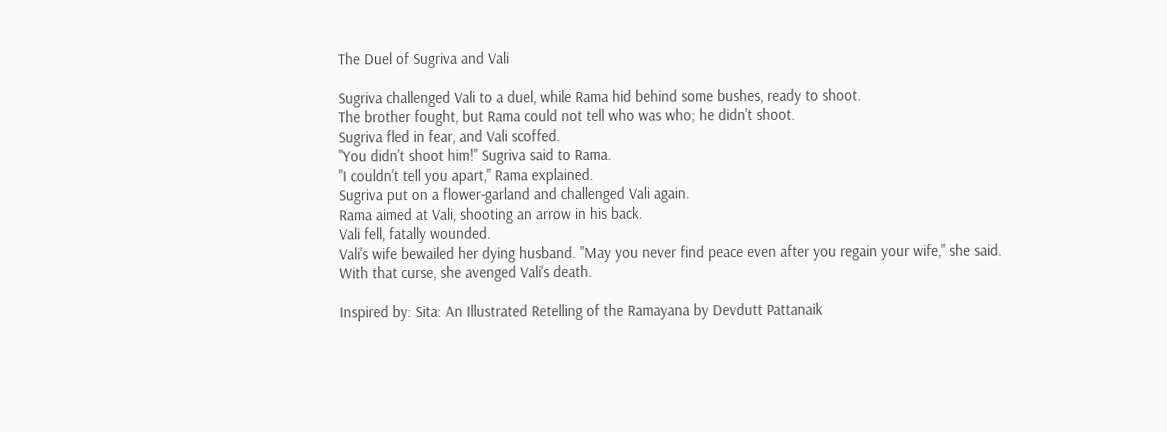The Duel of Sugriva and Vali

Sugriva challenged Vali to a duel, while Rama hid behind some bushes, ready to shoot.
The brother fought, but Rama could not tell who was who; he didn't shoot.
Sugriva fled in fear, and Vali scoffed.
"You didn't shoot him!" Sugriva said to Rama.
"I couldn't tell you apart," Rama explained.
Sugriva put on a flower-garland and challenged Vali again.
Rama aimed at Vali, shooting an arrow in his back.
Vali fell, fatally wounded.
Vali's wife bewailed her dying husband. "May you never find peace even after you regain your wife," she said.
With that curse, she avenged Vali's death.

Inspired by: Sita: An Illustrated Retelling of the Ramayana by Devdutt Pattanaik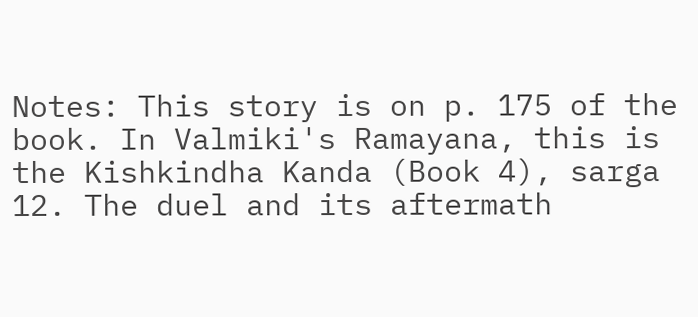Notes: This story is on p. 175 of the book. In Valmiki's Ramayana, this is the Kishkindha Kanda (Book 4), sarga 12. The duel and its aftermath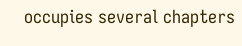occupies several chapters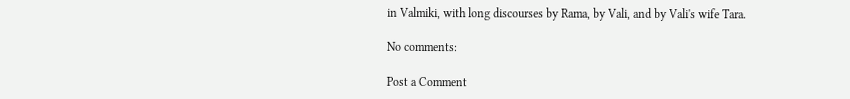in Valmiki, with long discourses by Rama, by Vali, and by Vali's wife Tara.

No comments:

Post a Comment